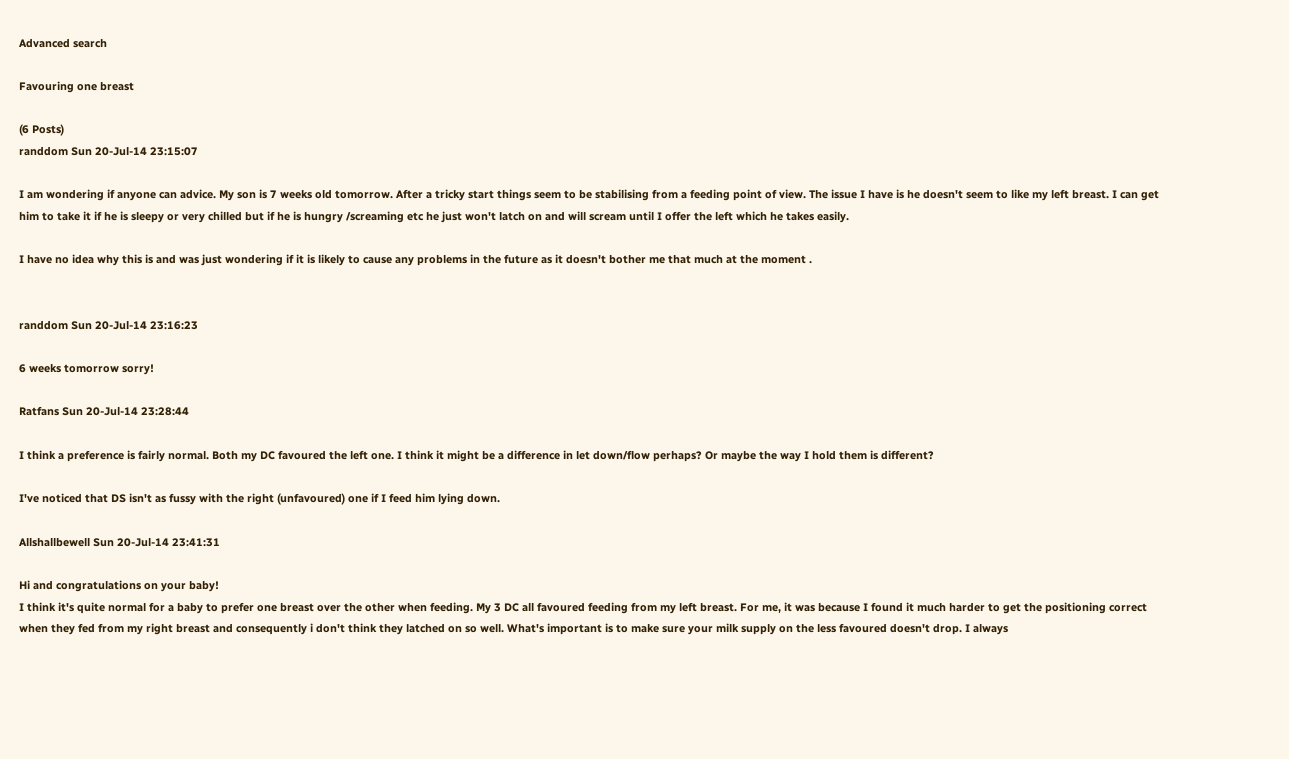Advanced search

Favouring one breast

(6 Posts)
randdom Sun 20-Jul-14 23:15:07

I am wondering if anyone can advice. My son is 7 weeks old tomorrow. After a tricky start things seem to be stabilising from a feeding point of view. The issue I have is he doesn't seem to like my left breast. I can get him to take it if he is sleepy or very chilled but if he is hungry /screaming etc he just won't latch on and will scream until I offer the left which he takes easily.

I have no idea why this is and was just wondering if it is likely to cause any problems in the future as it doesn't bother me that much at the moment .


randdom Sun 20-Jul-14 23:16:23

6 weeks tomorrow sorry!

Ratfans Sun 20-Jul-14 23:28:44

I think a preference is fairly normal. Both my DC favoured the left one. I think it might be a difference in let down/flow perhaps? Or maybe the way I hold them is different?

I've noticed that DS isn't as fussy with the right (unfavoured) one if I feed him lying down.

Allshallbewell Sun 20-Jul-14 23:41:31

Hi and congratulations on your baby!
I think it's quite normal for a baby to prefer one breast over the other when feeding. My 3 DC all favoured feeding from my left breast. For me, it was because I found it much harder to get the positioning correct when they fed from my right breast and consequently i don't think they latched on so well. What's important is to make sure your milk supply on the less favoured doesn't drop. I always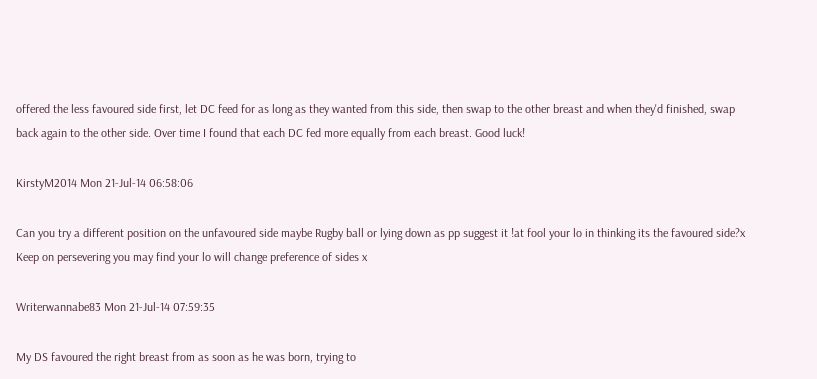offered the less favoured side first, let DC feed for as long as they wanted from this side, then swap to the other breast and when they'd finished, swap back again to the other side. Over time I found that each DC fed more equally from each breast. Good luck!

KirstyM2014 Mon 21-Jul-14 06:58:06

Can you try a different position on the unfavoured side maybe Rugby ball or lying down as pp suggest it !at fool your lo in thinking its the favoured side?x Keep on persevering you may find your lo will change preference of sides x

Writerwannabe83 Mon 21-Jul-14 07:59:35

My DS favoured the right breast from as soon as he was born, trying to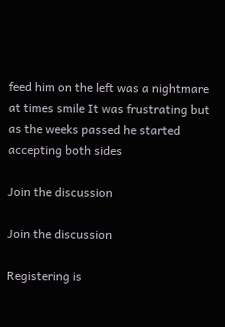feed him on the left was a nightmare at times smile It was frustrating but as the weeks passed he started accepting both sides

Join the discussion

Join the discussion

Registering is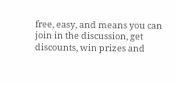free, easy, and means you can join in the discussion, get discounts, win prizes and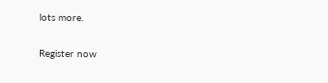lots more.

Register now